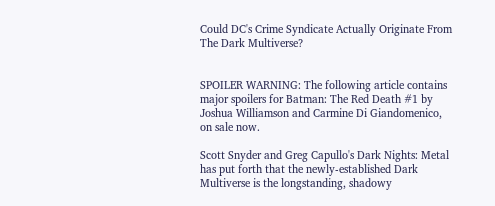Could DC's Crime Syndicate Actually Originate From The Dark Multiverse?


SPOILER WARNING: The following article contains major spoilers for Batman: The Red Death #1 by Joshua Williamson and Carmine Di Giandomenico, on sale now.

Scott Snyder and Greg Capullo's Dark Nights: Metal has put forth that the newly-established Dark Multiverse is the longstanding, shadowy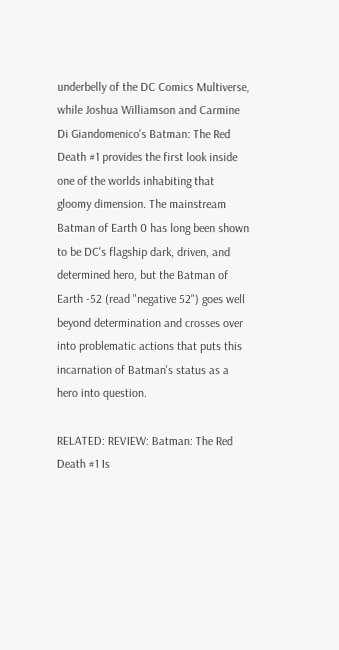underbelly of the DC Comics Multiverse, while Joshua Williamson and Carmine Di Giandomenico's Batman: The Red Death #1 provides the first look inside one of the worlds inhabiting that gloomy dimension. The mainstream Batman of Earth 0 has long been shown to be DC's flagship dark, driven, and determined hero, but the Batman of Earth -52 (read "negative 52") goes well beyond determination and crosses over into problematic actions that puts this incarnation of Batman's status as a hero into question.

RELATED: REVIEW: Batman: The Red Death #1 Is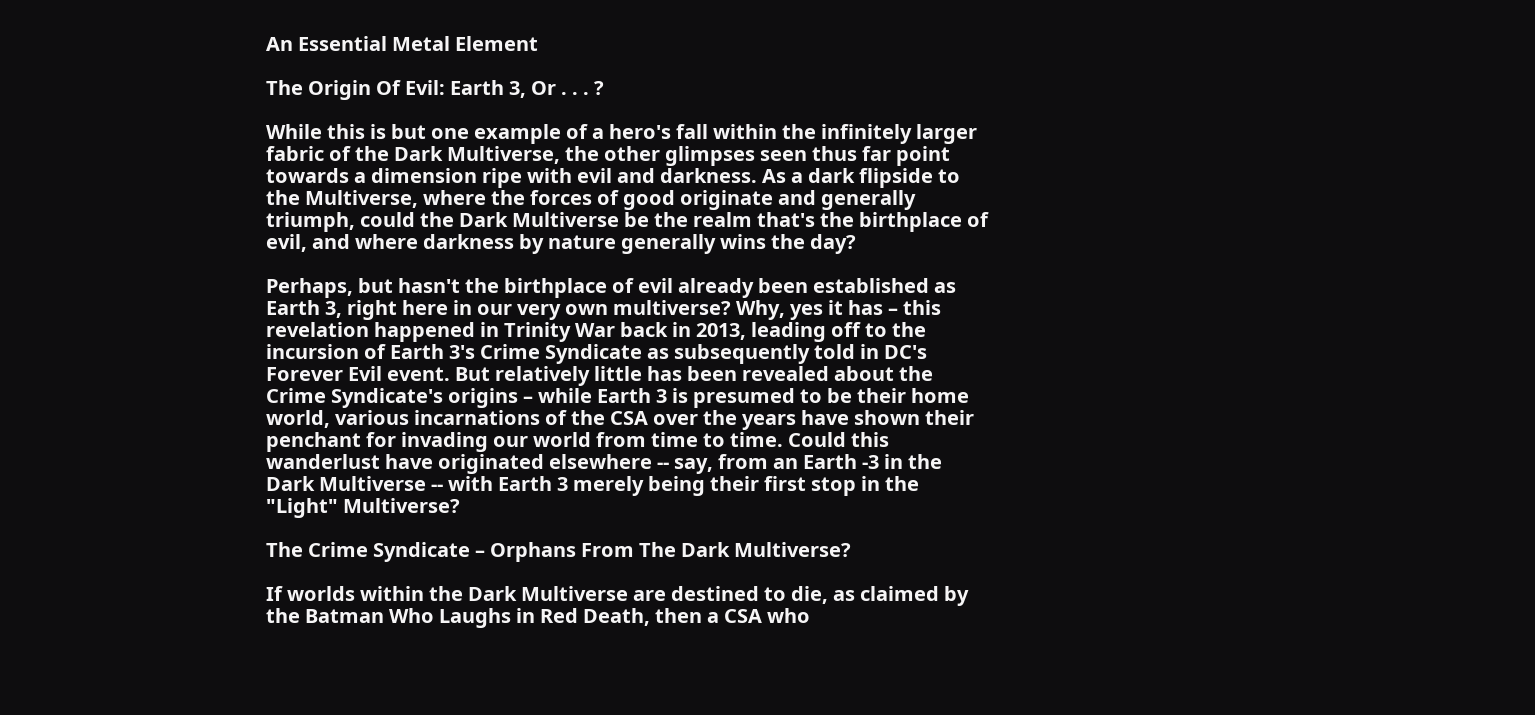An Essential Metal Element

The Origin Of Evil: Earth 3, Or . . . ?

While this is but one example of a hero's fall within the infinitely larger fabric of the Dark Multiverse, the other glimpses seen thus far point towards a dimension ripe with evil and darkness. As a dark flipside to the Multiverse, where the forces of good originate and generally triumph, could the Dark Multiverse be the realm that's the birthplace of evil, and where darkness by nature generally wins the day?

Perhaps, but hasn't the birthplace of evil already been established as Earth 3, right here in our very own multiverse? Why, yes it has – this revelation happened in Trinity War back in 2013, leading off to the incursion of Earth 3's Crime Syndicate as subsequently told in DC's Forever Evil event. But relatively little has been revealed about the Crime Syndicate's origins – while Earth 3 is presumed to be their home world, various incarnations of the CSA over the years have shown their penchant for invading our world from time to time. Could this wanderlust have originated elsewhere -- say, from an Earth -3 in the Dark Multiverse -- with Earth 3 merely being their first stop in the "Light" Multiverse?

The Crime Syndicate – Orphans From The Dark Multiverse?

If worlds within the Dark Multiverse are destined to die, as claimed by the Batman Who Laughs in Red Death, then a CSA who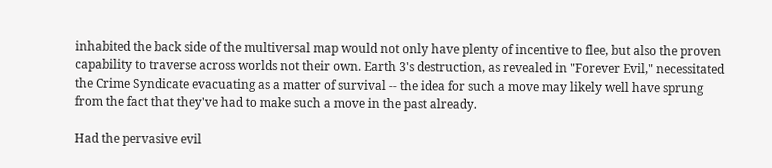inhabited the back side of the multiversal map would not only have plenty of incentive to flee, but also the proven capability to traverse across worlds not their own. Earth 3's destruction, as revealed in "Forever Evil," necessitated the Crime Syndicate evacuating as a matter of survival -- the idea for such a move may likely well have sprung from the fact that they've had to make such a move in the past already.

Had the pervasive evil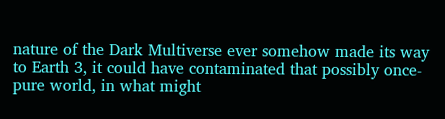nature of the Dark Multiverse ever somehow made its way to Earth 3, it could have contaminated that possibly once-pure world, in what might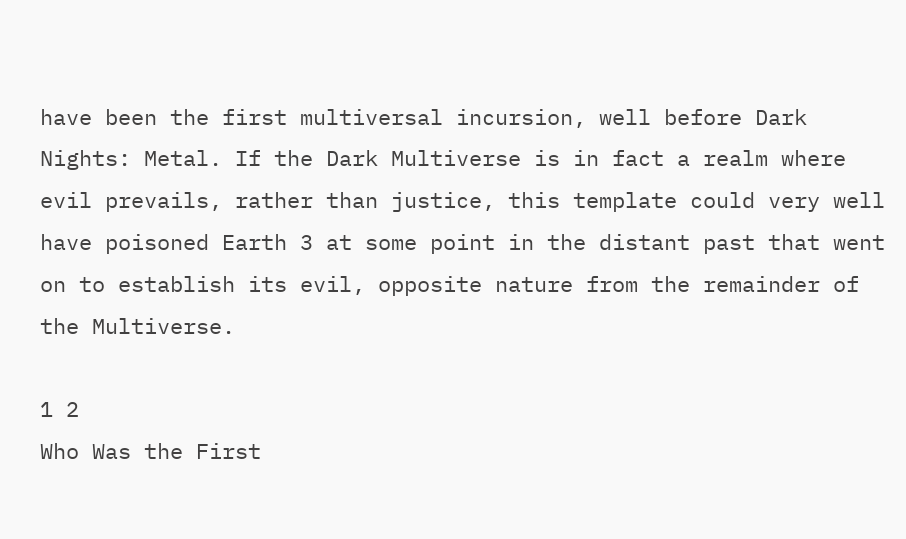have been the first multiversal incursion, well before Dark Nights: Metal. If the Dark Multiverse is in fact a realm where evil prevails, rather than justice, this template could very well have poisoned Earth 3 at some point in the distant past that went on to establish its evil, opposite nature from the remainder of the Multiverse.

1 2
Who Was the First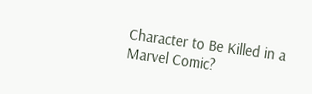Character to Be Killed in a Marvel Comic?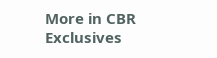More in CBR Exclusives